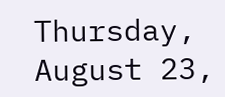Thursday, August 23,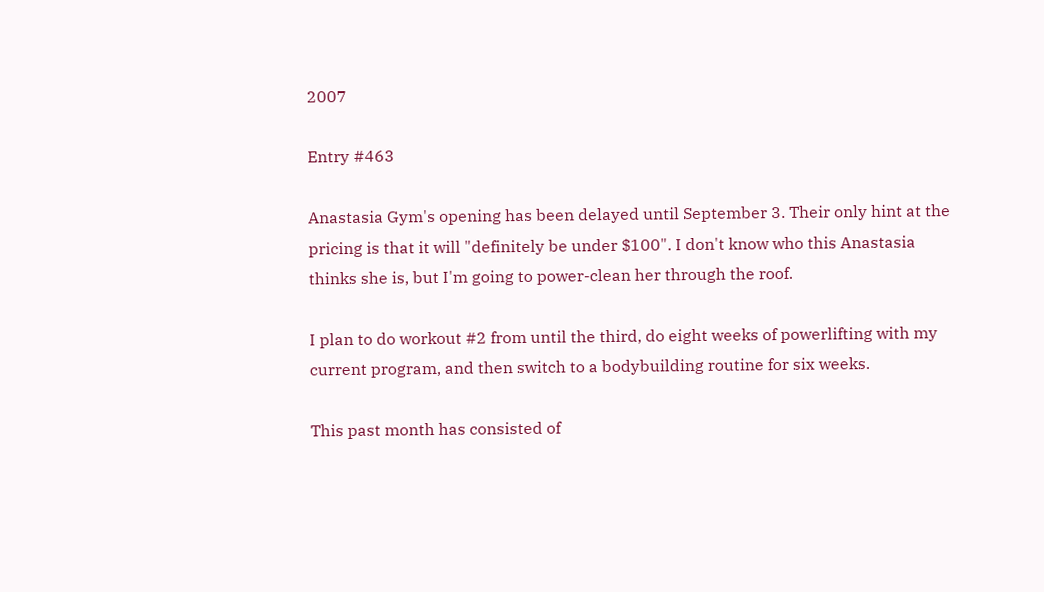2007

Entry #463

Anastasia Gym's opening has been delayed until September 3. Their only hint at the pricing is that it will "definitely be under $100". I don't know who this Anastasia thinks she is, but I'm going to power-clean her through the roof.

I plan to do workout #2 from until the third, do eight weeks of powerlifting with my current program, and then switch to a bodybuilding routine for six weeks.

This past month has consisted of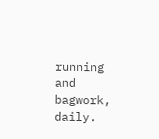running and bagwork, daily.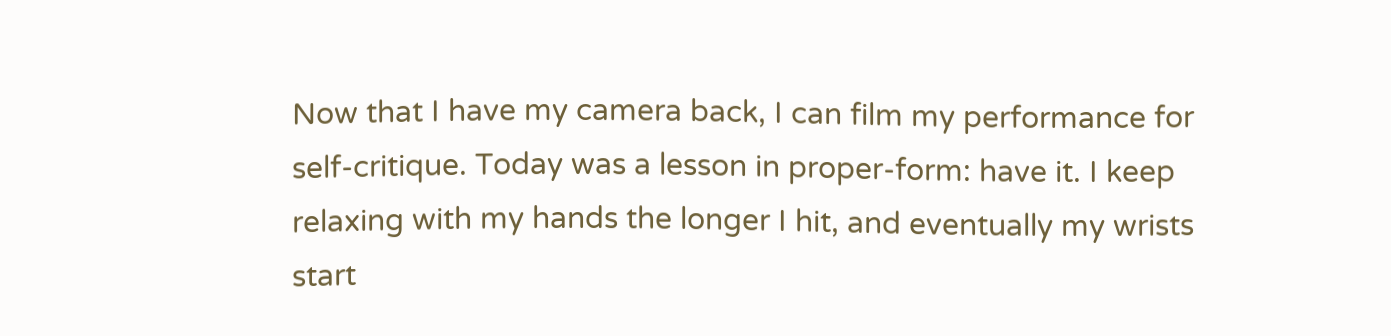Now that I have my camera back, I can film my performance for self-critique. Today was a lesson in proper-form: have it. I keep relaxing with my hands the longer I hit, and eventually my wrists start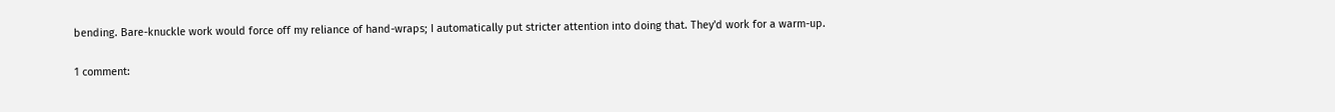bending. Bare-knuckle work would force off my reliance of hand-wraps; I automatically put stricter attention into doing that. They'd work for a warm-up.

1 comment: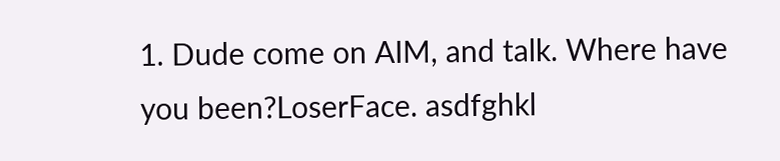1. Dude come on AIM, and talk. Where have you been?LoserFace. asdfghkl